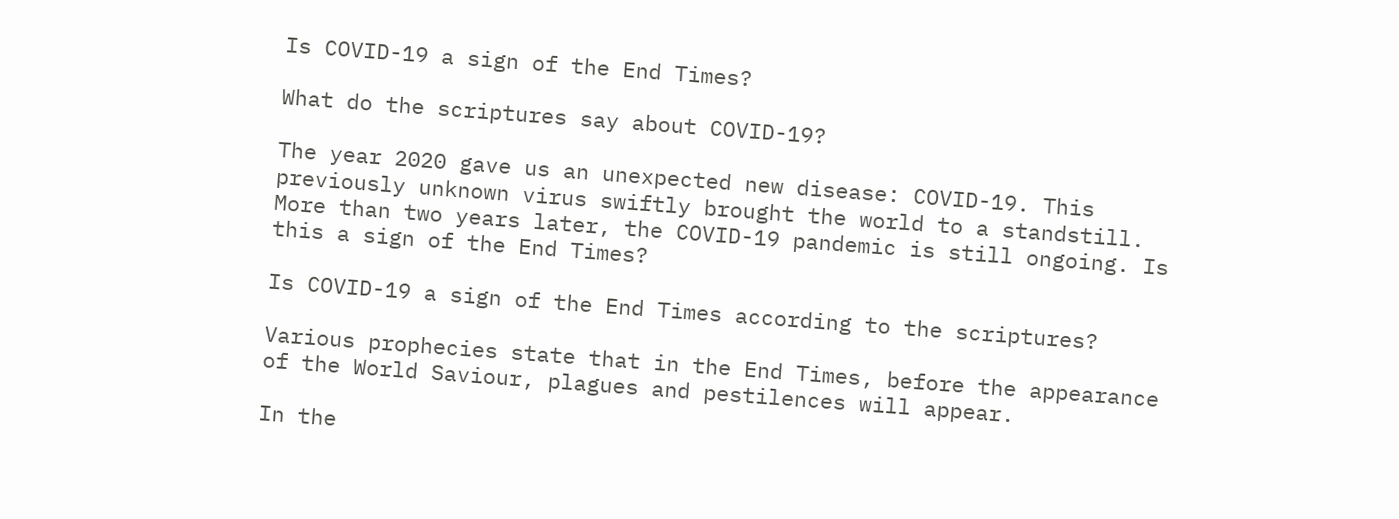Is COVID-19 a sign of the End Times?

What do the scriptures say about COVID-19?

The year 2020 gave us an unexpected new disease: COVID-19. This previously unknown virus swiftly brought the world to a standstill.  More than two years later, the COVID-19 pandemic is still ongoing. Is this a sign of the End Times?

Is COVID-19 a sign of the End Times according to the scriptures?

Various prophecies state that in the End Times, before the appearance of the World Saviour, plagues and pestilences will appear.

In the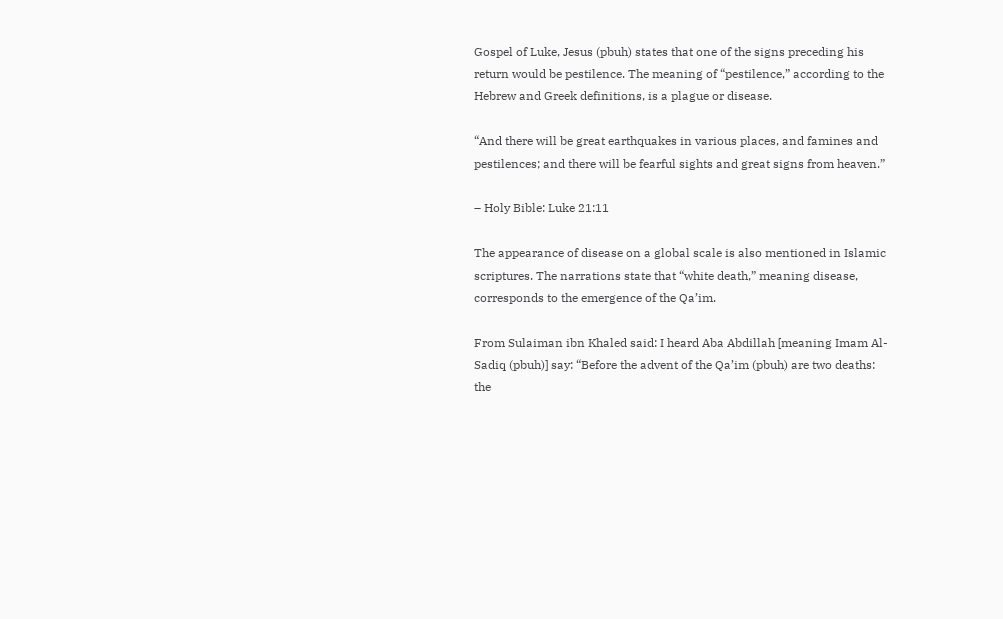Gospel of Luke, Jesus (pbuh) states that one of the signs preceding his return would be pestilence. The meaning of “pestilence,” according to the Hebrew and Greek definitions, is a plague or disease.

“And there will be great earthquakes in various places, and famines and pestilences; and there will be fearful sights and great signs from heaven.”

– Holy Bible: Luke 21:11

The appearance of disease on a global scale is also mentioned in Islamic scriptures. The narrations state that “white death,” meaning disease, corresponds to the emergence of the Qa’im.

From Sulaiman ibn Khaled said: I heard Aba Abdillah [meaning Imam Al-Sadiq (pbuh)] say: “Before the advent of the Qa’im (pbuh) are two deaths: the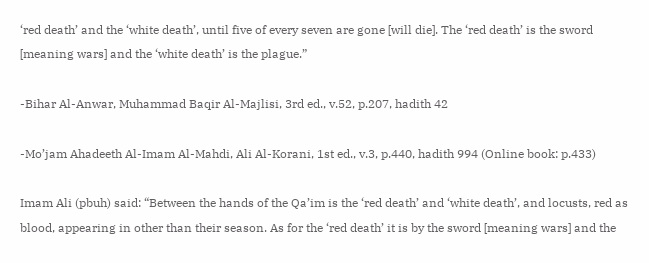‘red death’ and the ‘white death’, until five of every seven are gone [will die]. The ‘red death’ is the sword [meaning wars] and the ‘white death’ is the plague.”

-Bihar Al-Anwar, Muhammad Baqir Al-Majlisi, 3rd ed., v.52, p.207, hadith 42

-Mo’jam Ahadeeth Al-Imam Al-Mahdi, Ali Al-Korani, 1st ed., v.3, p.440, hadith 994 (Online book: p.433)

Imam Ali (pbuh) said: “Between the hands of the Qa’im is the ‘red death’ and ‘white death’, and locusts, red as blood, appearing in other than their season. As for the ‘red death’ it is by the sword [meaning wars] and the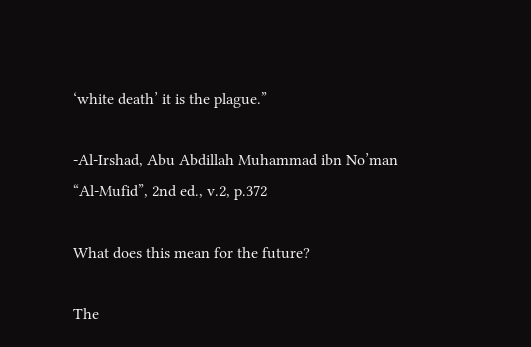‘white death’ it is the plague.”

-Al-Irshad, Abu Abdillah Muhammad ibn No’man “Al-Mufid”, 2nd ed., v.2, p.372

What does this mean for the future?

The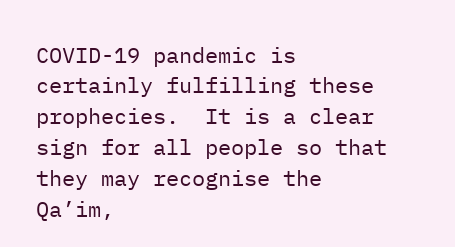COVID-19 pandemic is certainly fulfilling these prophecies.  It is a clear sign for all people so that they may recognise the Qa’im,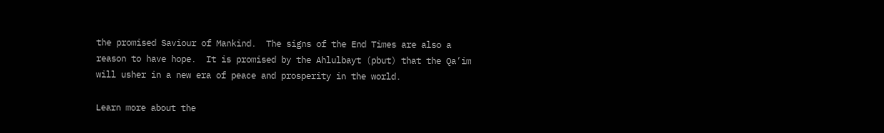the promised Saviour of Mankind.  The signs of the End Times are also a reason to have hope.  It is promised by the Ahlulbayt (pbut) that the Qa’im will usher in a new era of peace and prosperity in the world.

Learn more about the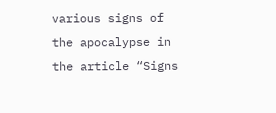various signs of the apocalypse in the article “Signs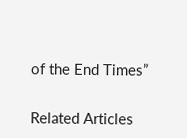of the End Times”


Related Articles